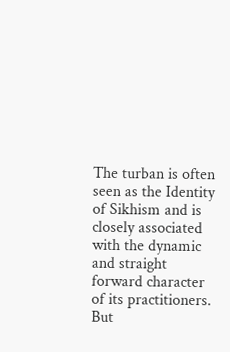The turban is often seen as the Identity of Sikhism and is closely associated with the dynamic and straight forward character of its practitioners. But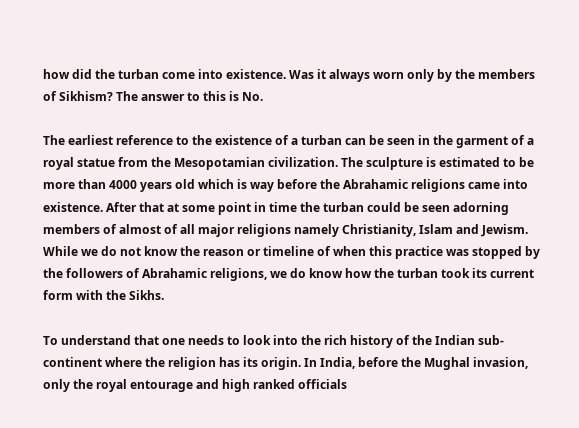how did the turban come into existence. Was it always worn only by the members of Sikhism? The answer to this is No.

The earliest reference to the existence of a turban can be seen in the garment of a royal statue from the Mesopotamian civilization. The sculpture is estimated to be more than 4000 years old which is way before the Abrahamic religions came into existence. After that at some point in time the turban could be seen adorning members of almost of all major religions namely Christianity, Islam and Jewism. While we do not know the reason or timeline of when this practice was stopped by the followers of Abrahamic religions, we do know how the turban took its current form with the Sikhs.

To understand that one needs to look into the rich history of the Indian sub-continent where the religion has its origin. In India, before the Mughal invasion, only the royal entourage and high ranked officials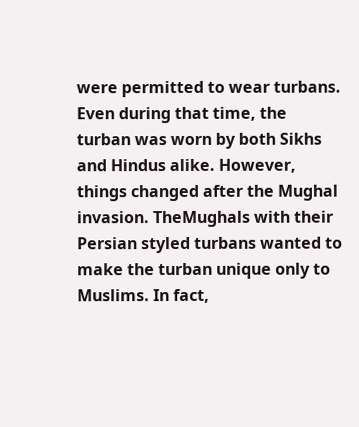were permitted to wear turbans. Even during that time, the turban was worn by both Sikhs and Hindus alike. However, things changed after the Mughal invasion. TheMughals with their Persian styled turbans wanted to make the turban unique only to Muslims. In fact,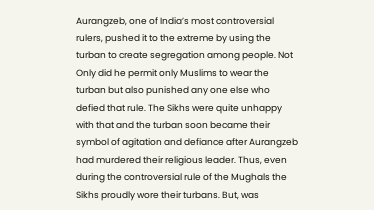Aurangzeb, one of India’s most controversial rulers, pushed it to the extreme by using the turban to create segregation among people. Not Only did he permit only Muslims to wear the turban but also punished any one else who defied that rule. The Sikhs were quite unhappy with that and the turban soon became their symbol of agitation and defiance after Aurangzeb had murdered their religious leader. Thus, even during the controversial rule of the Mughals the Sikhs proudly wore their turbans. But, was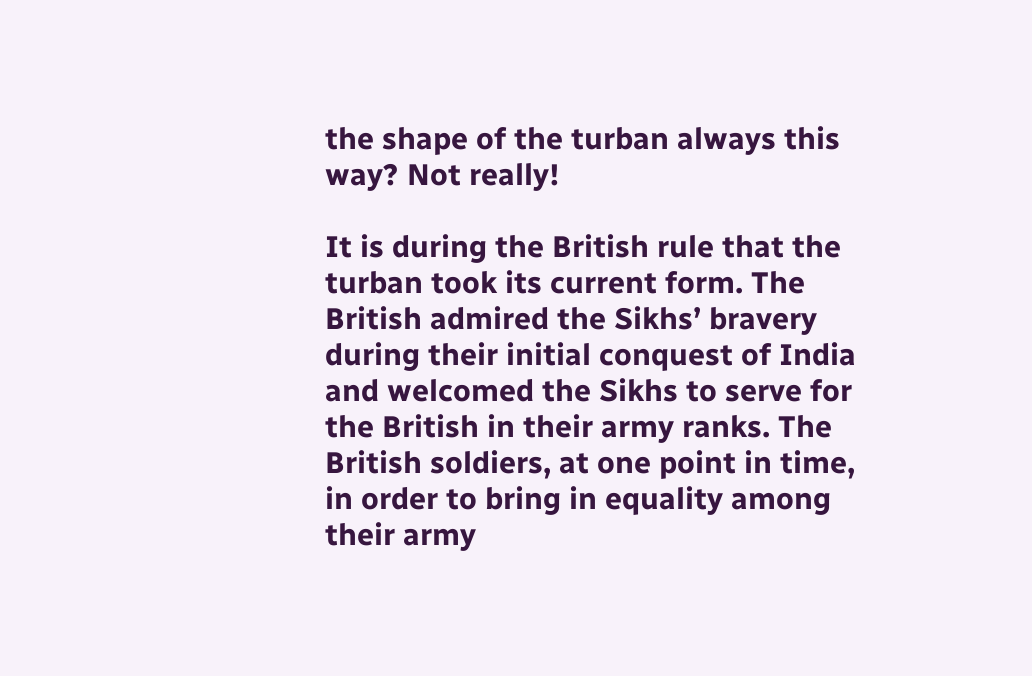the shape of the turban always this way? Not really!

It is during the British rule that the turban took its current form. The British admired the Sikhs’ bravery during their initial conquest of India and welcomed the Sikhs to serve for the British in their army ranks. The British soldiers, at one point in time, in order to bring in equality among their army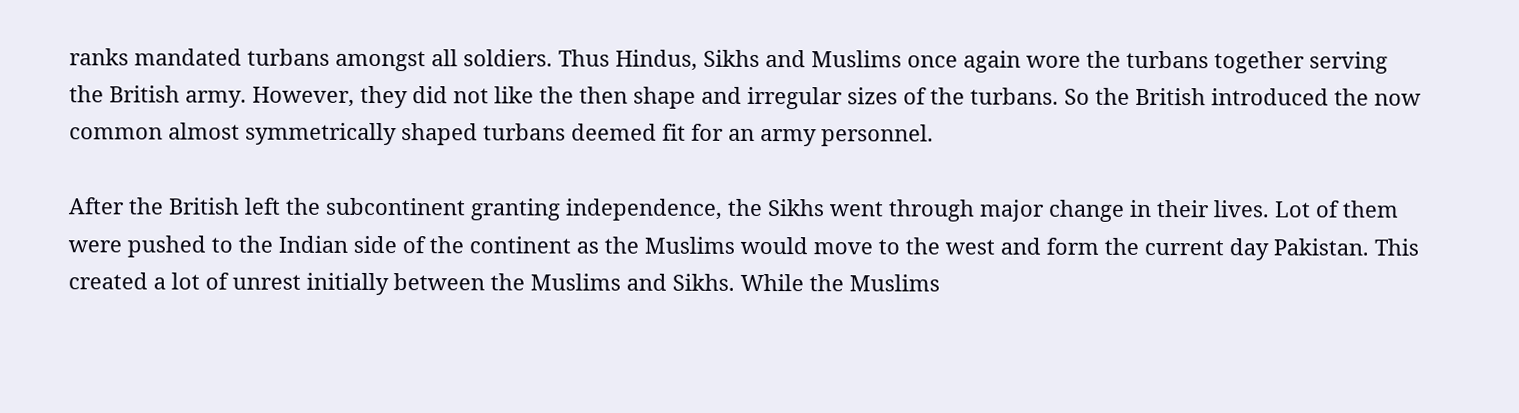ranks mandated turbans amongst all soldiers. Thus Hindus, Sikhs and Muslims once again wore the turbans together serving the British army. However, they did not like the then shape and irregular sizes of the turbans. So the British introduced the now common almost symmetrically shaped turbans deemed fit for an army personnel.

After the British left the subcontinent granting independence, the Sikhs went through major change in their lives. Lot of them were pushed to the Indian side of the continent as the Muslims would move to the west and form the current day Pakistan. This created a lot of unrest initially between the Muslims and Sikhs. While the Muslims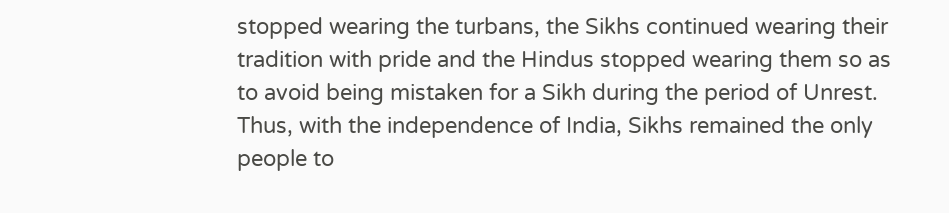stopped wearing the turbans, the Sikhs continued wearing their tradition with pride and the Hindus stopped wearing them so as to avoid being mistaken for a Sikh during the period of Unrest. Thus, with the independence of India, Sikhs remained the only people to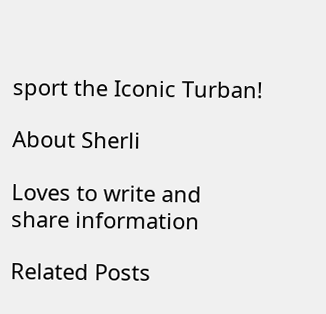sport the Iconic Turban!

About Sherli

Loves to write and share information

Related Posts